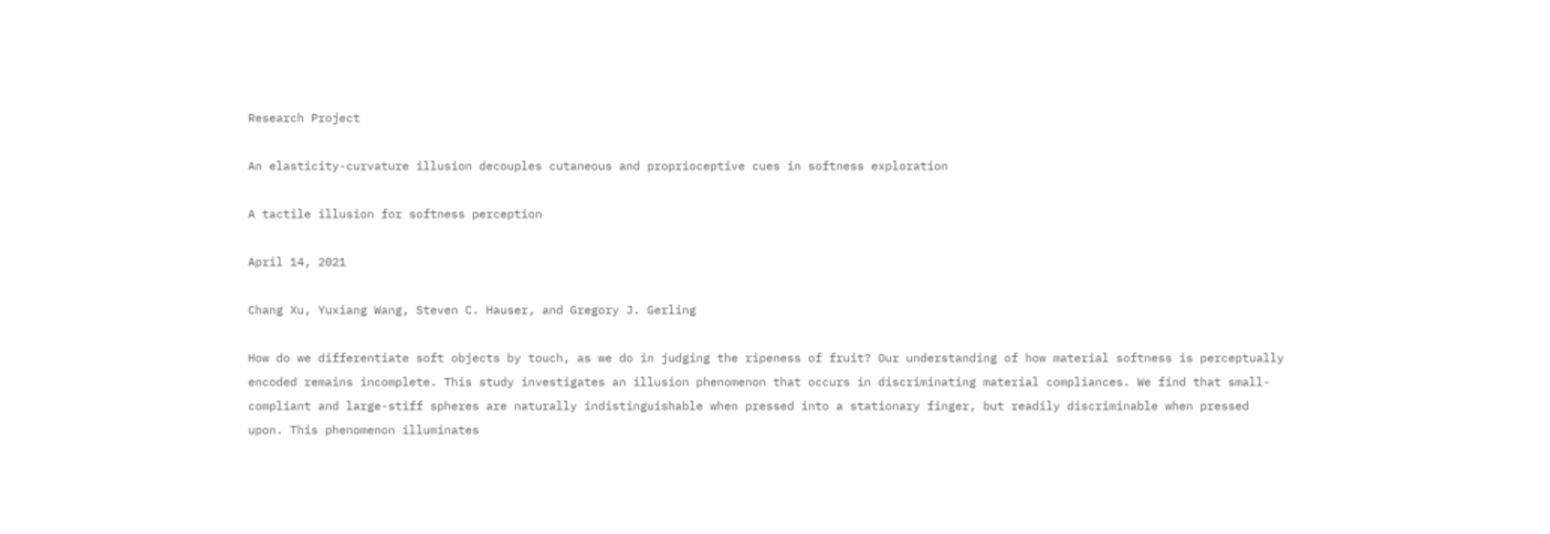Research Project

An elasticity-curvature illusion decouples cutaneous and proprioceptive cues in softness exploration

A tactile illusion for softness perception

April 14, 2021

Chang Xu, Yuxiang Wang, Steven C. Hauser, and Gregory J. Gerling

How do we differentiate soft objects by touch, as we do in judging the ripeness of fruit? Our understanding of how material softness is perceptually encoded remains incomplete. This study investigates an illusion phenomenon that occurs in discriminating material compliances. We find that small-compliant and large-stiff spheres are naturally indistinguishable when pressed into a stationary finger, but readily discriminable when pressed upon. This phenomenon illuminates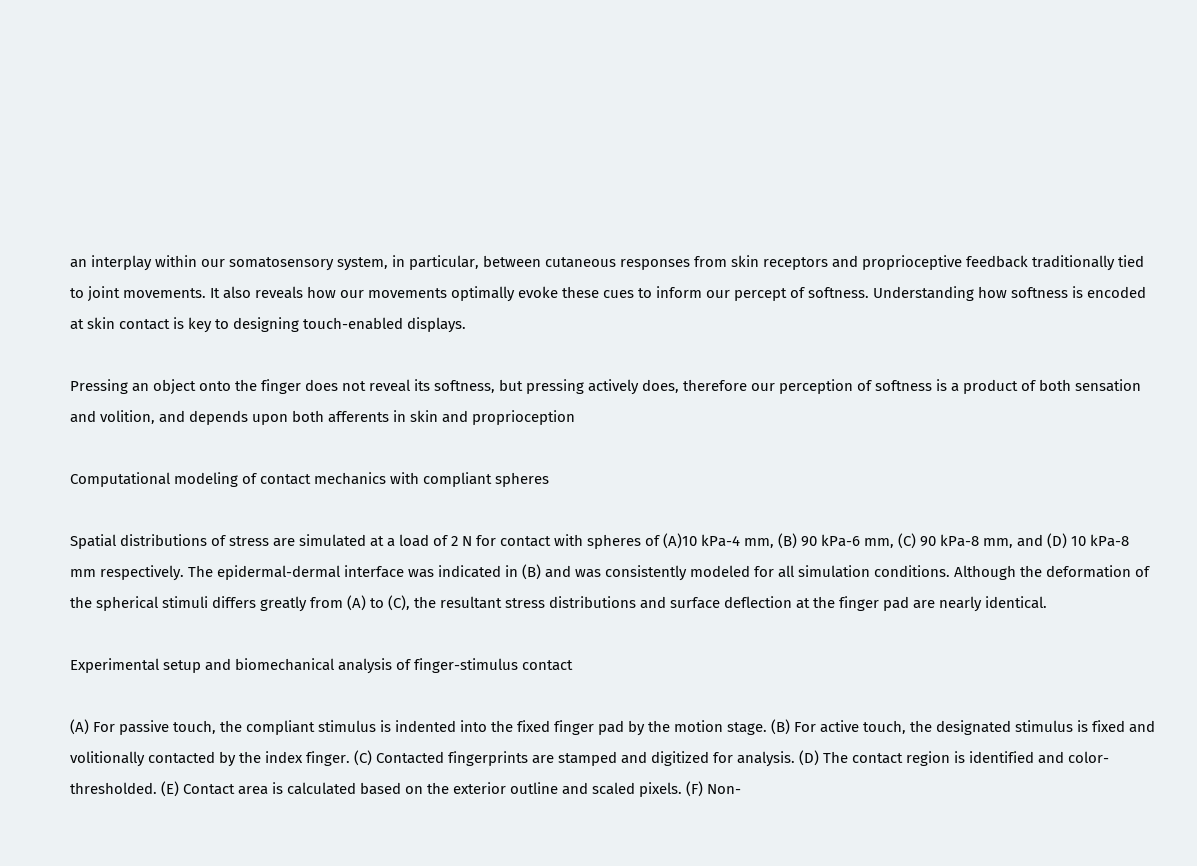an interplay within our somatosensory system, in particular, between cutaneous responses from skin receptors and proprioceptive feedback traditionally tied to joint movements. It also reveals how our movements optimally evoke these cues to inform our percept of softness. Understanding how softness is encoded at skin contact is key to designing touch-enabled displays.

Pressing an object onto the finger does not reveal its softness, but pressing actively does, therefore our perception of softness is a product of both sensation and volition, and depends upon both afferents in skin and proprioception

Computational modeling of contact mechanics with compliant spheres

Spatial distributions of stress are simulated at a load of 2 N for contact with spheres of (A)10 kPa-4 mm, (B) 90 kPa-6 mm, (C) 90 kPa-8 mm, and (D) 10 kPa-8 mm respectively. The epidermal-dermal interface was indicated in (B) and was consistently modeled for all simulation conditions. Although the deformation of the spherical stimuli differs greatly from (A) to (C), the resultant stress distributions and surface deflection at the finger pad are nearly identical.

Experimental setup and biomechanical analysis of finger-stimulus contact

(A) For passive touch, the compliant stimulus is indented into the fixed finger pad by the motion stage. (B) For active touch, the designated stimulus is fixed and volitionally contacted by the index finger. (C) Contacted fingerprints are stamped and digitized for analysis. (D) The contact region is identified and color-thresholded. (E) Contact area is calculated based on the exterior outline and scaled pixels. (F) Non-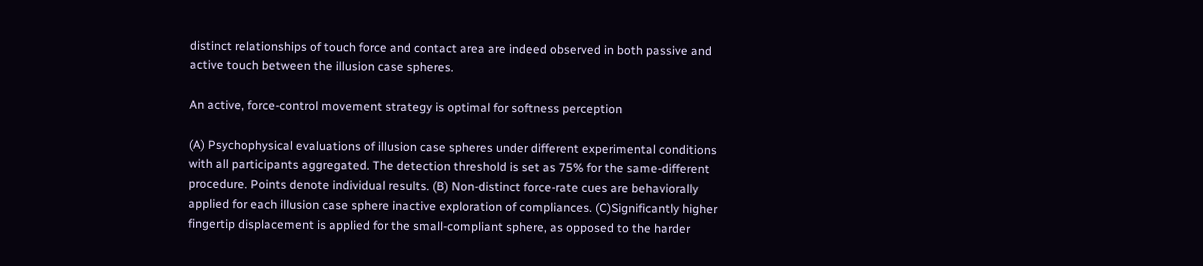distinct relationships of touch force and contact area are indeed observed in both passive and active touch between the illusion case spheres.

An active, force-control movement strategy is optimal for softness perception

(A) Psychophysical evaluations of illusion case spheres under different experimental conditions with all participants aggregated. The detection threshold is set as 75% for the same-different procedure. Points denote individual results. (B) Non-distinct force-rate cues are behaviorally applied for each illusion case sphere inactive exploration of compliances. (C)Significantly higher fingertip displacement is applied for the small-compliant sphere, as opposed to the harder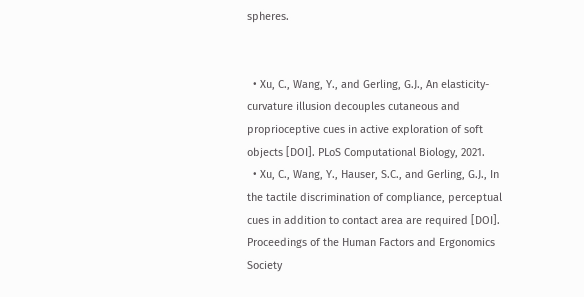spheres.


  • Xu, C., Wang, Y., and Gerling, G.J., An elasticity-curvature illusion decouples cutaneous and proprioceptive cues in active exploration of soft objects [DOI]. PLoS Computational Biology, 2021.
  • Xu, C., Wang, Y., Hauser, S.C., and Gerling, G.J., In the tactile discrimination of compliance, perceptual cues in addition to contact area are required [DOI]. Proceedings of the Human Factors and Ergonomics Society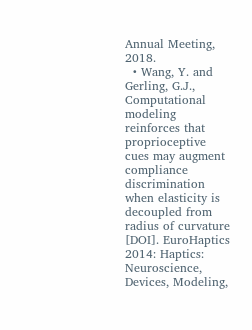Annual Meeting, 2018.
  • Wang, Y. and Gerling, G.J., Computational modeling reinforces that proprioceptive cues may augment compliance discrimination when elasticity is decoupled from radius of curvature [DOI]. EuroHaptics 2014: Haptics: Neuroscience, Devices, Modeling,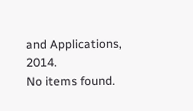and Applications, 2014.
No items found.